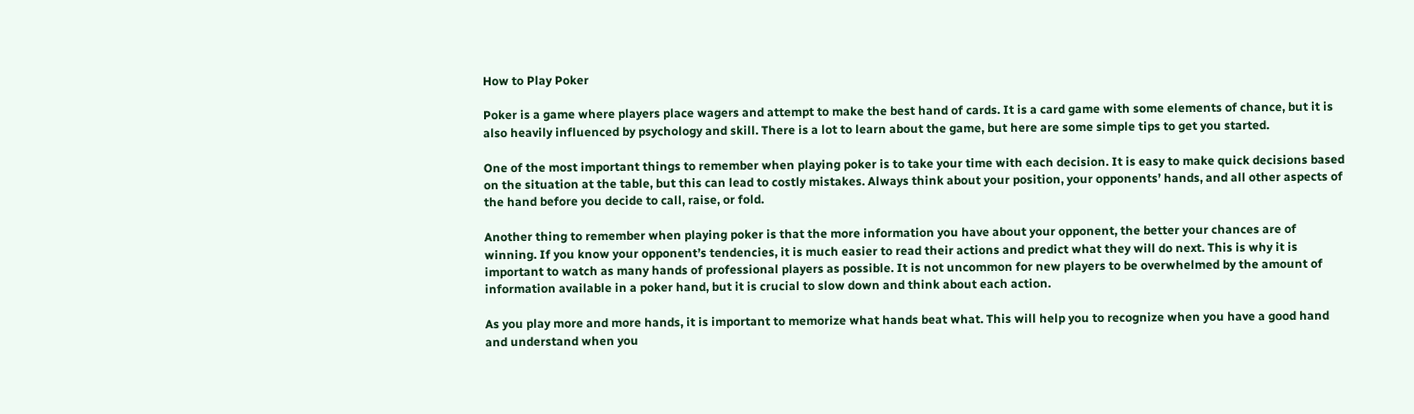How to Play Poker

Poker is a game where players place wagers and attempt to make the best hand of cards. It is a card game with some elements of chance, but it is also heavily influenced by psychology and skill. There is a lot to learn about the game, but here are some simple tips to get you started.

One of the most important things to remember when playing poker is to take your time with each decision. It is easy to make quick decisions based on the situation at the table, but this can lead to costly mistakes. Always think about your position, your opponents’ hands, and all other aspects of the hand before you decide to call, raise, or fold.

Another thing to remember when playing poker is that the more information you have about your opponent, the better your chances are of winning. If you know your opponent’s tendencies, it is much easier to read their actions and predict what they will do next. This is why it is important to watch as many hands of professional players as possible. It is not uncommon for new players to be overwhelmed by the amount of information available in a poker hand, but it is crucial to slow down and think about each action.

As you play more and more hands, it is important to memorize what hands beat what. This will help you to recognize when you have a good hand and understand when you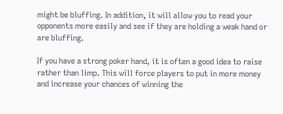might be bluffing. In addition, it will allow you to read your opponents more easily and see if they are holding a weak hand or are bluffing.

If you have a strong poker hand, it is often a good idea to raise rather than limp. This will force players to put in more money and increase your chances of winning the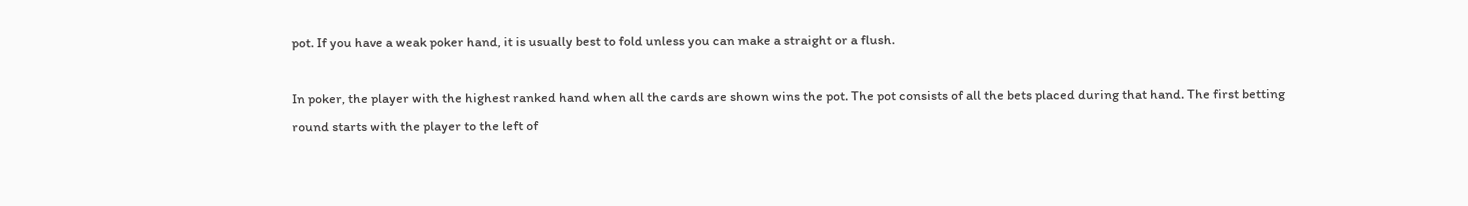pot. If you have a weak poker hand, it is usually best to fold unless you can make a straight or a flush.

In poker, the player with the highest ranked hand when all the cards are shown wins the pot. The pot consists of all the bets placed during that hand. The first betting round starts with the player to the left of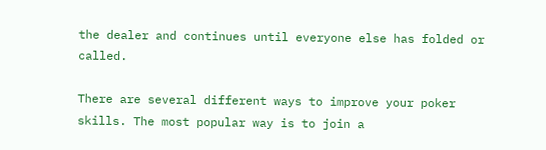the dealer and continues until everyone else has folded or called.

There are several different ways to improve your poker skills. The most popular way is to join a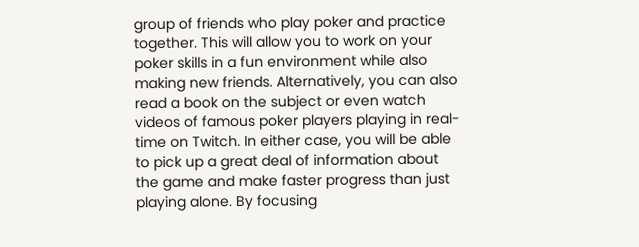group of friends who play poker and practice together. This will allow you to work on your poker skills in a fun environment while also making new friends. Alternatively, you can also read a book on the subject or even watch videos of famous poker players playing in real-time on Twitch. In either case, you will be able to pick up a great deal of information about the game and make faster progress than just playing alone. By focusing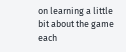on learning a little bit about the game each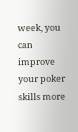week, you can improve your poker skills more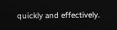quickly and effectively.